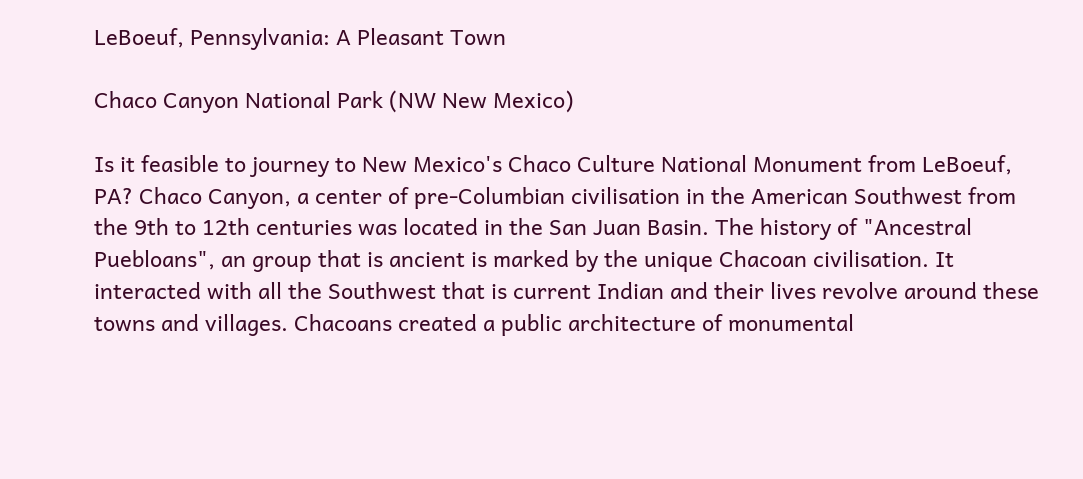LeBoeuf, Pennsylvania: A Pleasant Town

Chaco Canyon National Park (NW New Mexico)

Is it feasible to journey to New Mexico's Chaco Culture National Monument from LeBoeuf, PA? Chaco Canyon, a center of pre-Columbian civilisation in the American Southwest from the 9th to 12th centuries was located in the San Juan Basin. The history of "Ancestral Puebloans", an group that is ancient is marked by the unique Chacoan civilisation. It interacted with all the Southwest that is current Indian and their lives revolve around these towns and villages. Chacoans created a public architecture of monumental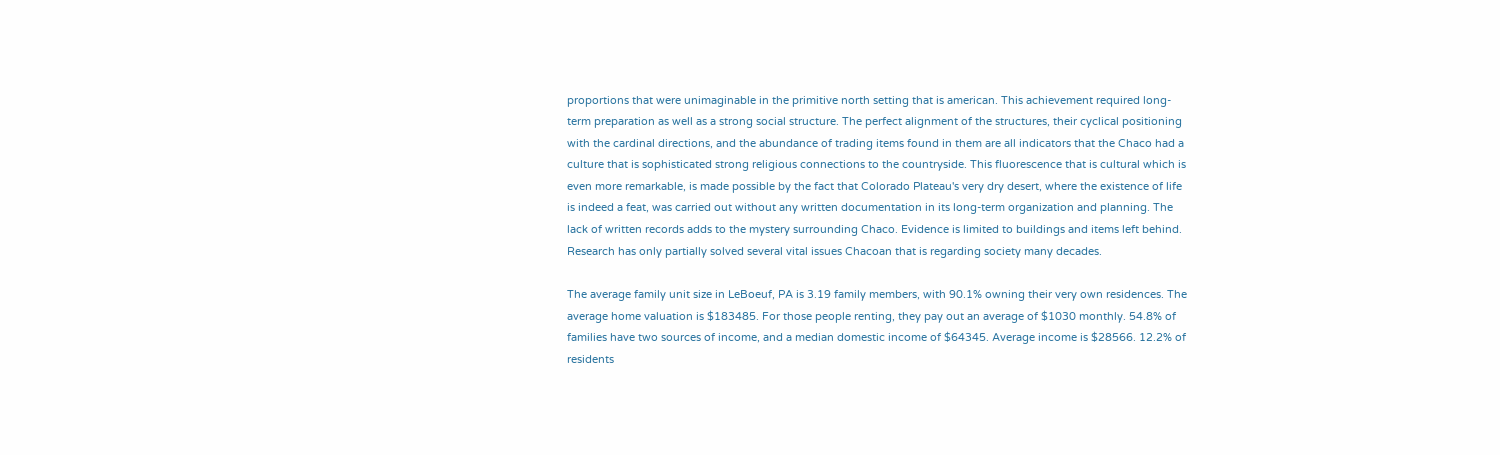proportions that were unimaginable in the primitive north setting that is american. This achievement required long-term preparation as well as a strong social structure. The perfect alignment of the structures, their cyclical positioning with the cardinal directions, and the abundance of trading items found in them are all indicators that the Chaco had a culture that is sophisticated strong religious connections to the countryside. This fluorescence that is cultural which is even more remarkable, is made possible by the fact that Colorado Plateau's very dry desert, where the existence of life is indeed a feat, was carried out without any written documentation in its long-term organization and planning. The lack of written records adds to the mystery surrounding Chaco. Evidence is limited to buildings and items left behind. Research has only partially solved several vital issues Chacoan that is regarding society many decades.

The average family unit size in LeBoeuf, PA is 3.19 family members, with 90.1% owning their very own residences. The average home valuation is $183485. For those people renting, they pay out an average of $1030 monthly. 54.8% of families have two sources of income, and a median domestic income of $64345. Average income is $28566. 12.2% of residents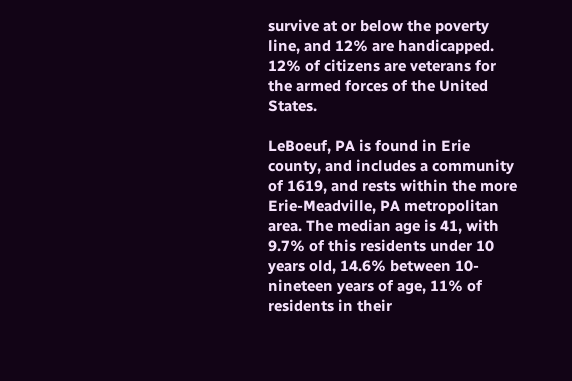survive at or below the poverty line, and 12% are handicapped. 12% of citizens are veterans for the armed forces of the United States.

LeBoeuf, PA is found in Erie county, and includes a community of 1619, and rests within the more Erie-Meadville, PA metropolitan area. The median age is 41, with 9.7% of this residents under 10 years old, 14.6% between 10-nineteen years of age, 11% of residents in their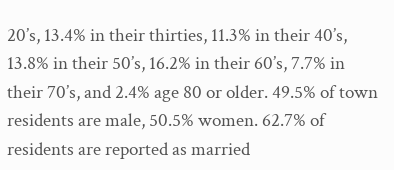20’s, 13.4% in their thirties, 11.3% in their 40’s, 13.8% in their 50’s, 16.2% in their 60’s, 7.7% in their 70’s, and 2.4% age 80 or older. 49.5% of town residents are male, 50.5% women. 62.7% of residents are reported as married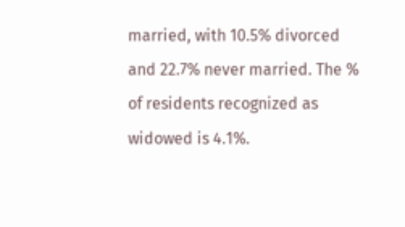married, with 10.5% divorced and 22.7% never married. The % of residents recognized as widowed is 4.1%.